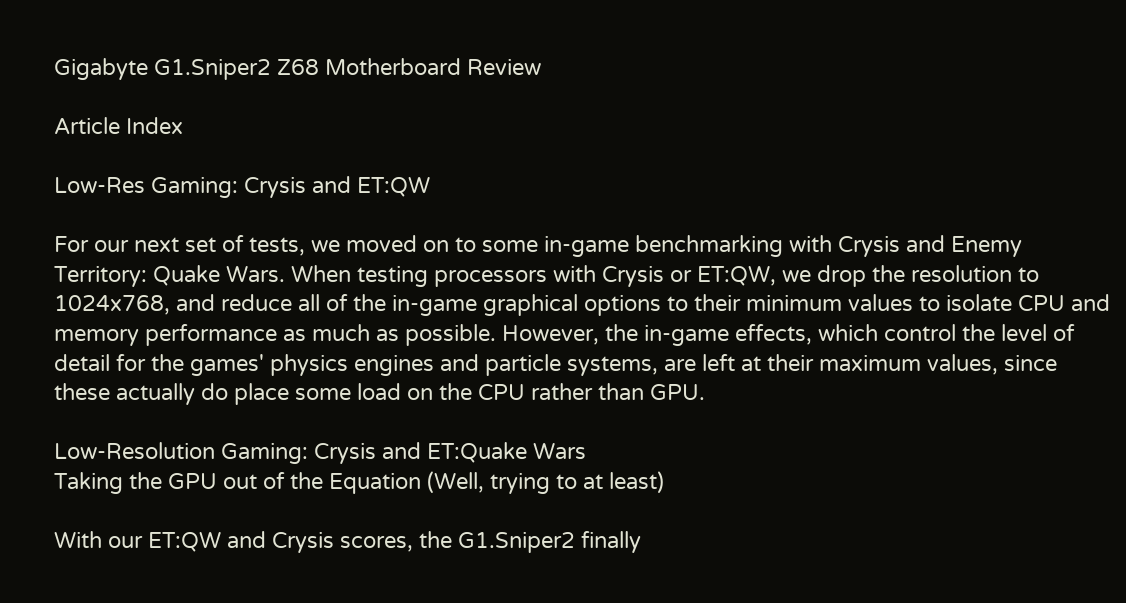Gigabyte G1.Sniper2 Z68 Motherboard Review

Article Index

Low-Res Gaming: Crysis and ET:QW

For our next set of tests, we moved on to some in-game benchmarking with Crysis and Enemy Territory: Quake Wars. When testing processors with Crysis or ET:QW, we drop the resolution to 1024x768, and reduce all of the in-game graphical options to their minimum values to isolate CPU and memory performance as much as possible. However, the in-game effects, which control the level of detail for the games' physics engines and particle systems, are left at their maximum values, since these actually do place some load on the CPU rather than GPU.

Low-Resolution Gaming: Crysis and ET:Quake Wars
Taking the GPU out of the Equation (Well, trying to at least)

With our ET:QW and Crysis scores, the G1.Sniper2 finally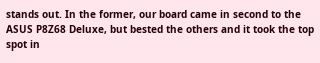stands out. In the former, our board came in second to the ASUS P8Z68 Deluxe, but bested the others and it took the top spot in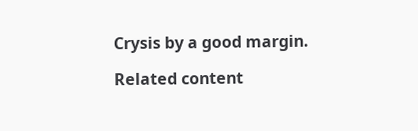Crysis by a good margin.

Related content